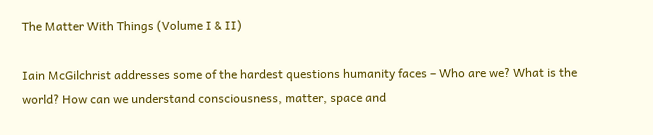The Matter With Things (Volume I & II)

Iain McGilchrist addresses some of the hardest questions humanity faces – Who are we? What is the world? How can we understand consciousness, matter, space and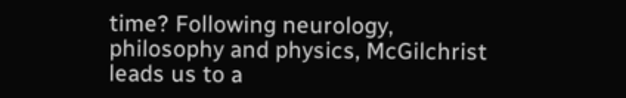time? Following neurology, philosophy and physics, McGilchrist leads us to a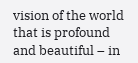vision of the world that is profound and beautiful – in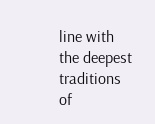line with the deepest traditions of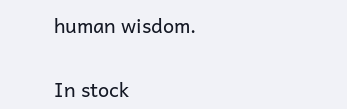human wisdom.

In stock